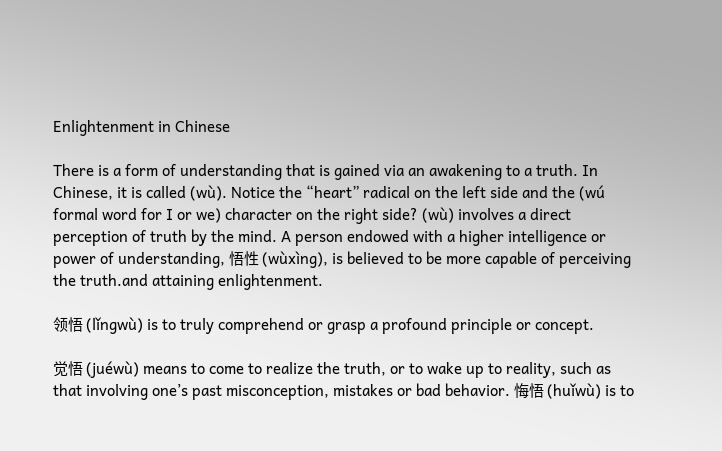Enlightenment in Chinese

There is a form of understanding that is gained via an awakening to a truth. In Chinese, it is called (wù). Notice the “heart” radical on the left side and the (wú formal word for I or we) character on the right side? (wù) involves a direct perception of truth by the mind. A person endowed with a higher intelligence or power of understanding, 悟性 (wùxìng), is believed to be more capable of perceiving the truth.and attaining enlightenment.

领悟 (lǐngwù) is to truly comprehend or grasp a profound principle or concept.

觉悟 (juéwù) means to come to realize the truth, or to wake up to reality, such as that involving one’s past misconception, mistakes or bad behavior. 悔悟 (huǐwù) is to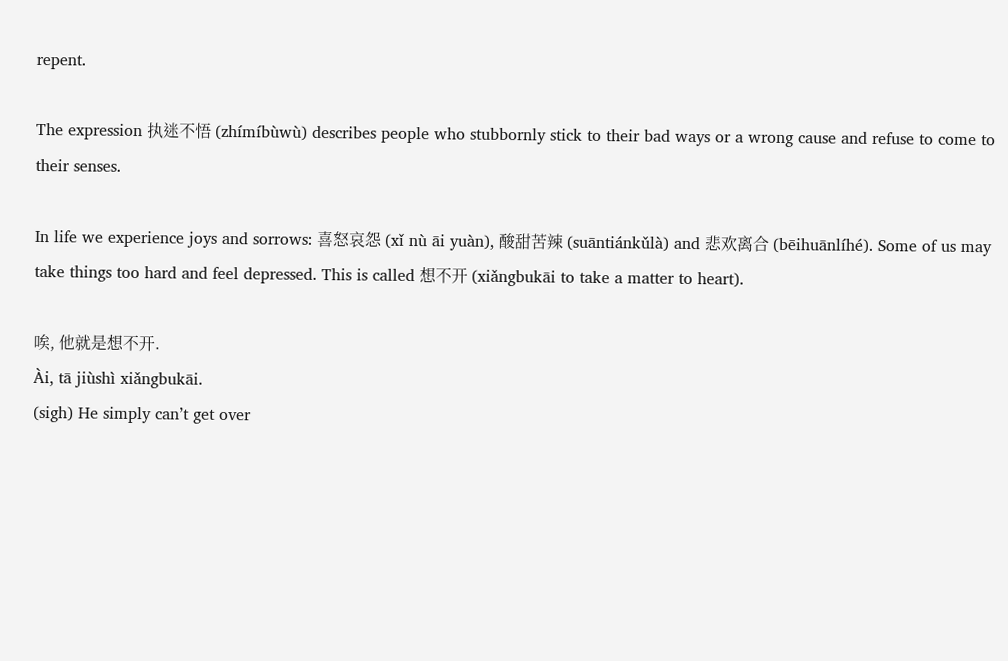repent.

The expression 执迷不悟 (zhímíbùwù) describes people who stubbornly stick to their bad ways or a wrong cause and refuse to come to their senses.

In life we experience joys and sorrows: 喜怒哀怨 (xǐ nù āi yuàn), 酸甜苦辣 (suāntiánkǔlà) and 悲欢离合 (bēihuānlíhé). Some of us may take things too hard and feel depressed. This is called 想不开 (xiǎngbukāi to take a matter to heart).

唉, 他就是想不开.
Ài, tā jiùshì xiǎngbukāi.
(sigh) He simply can’t get over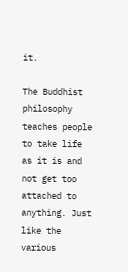it.

The Buddhist philosophy teaches people to take life as it is and not get too attached to anything. Just like the various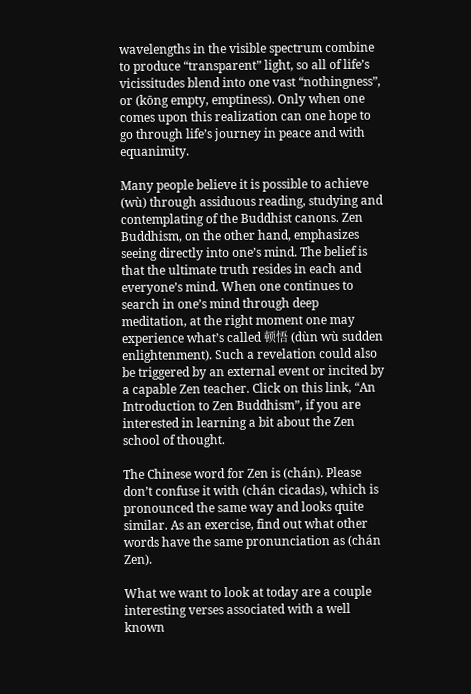wavelengths in the visible spectrum combine to produce “transparent” light, so all of life’s vicissitudes blend into one vast “nothingness”, or (kōng empty, emptiness). Only when one comes upon this realization can one hope to go through life’s journey in peace and with equanimity.

Many people believe it is possible to achieve (wù) through assiduous reading, studying and contemplating of the Buddhist canons. Zen Buddhism, on the other hand, emphasizes seeing directly into one’s mind. The belief is that the ultimate truth resides in each and everyone’s mind. When one continues to search in one’s mind through deep meditation, at the right moment one may experience what’s called 顿悟 (dùn wù sudden enlightenment). Such a revelation could also be triggered by an external event or incited by a capable Zen teacher. Click on this link, “An Introduction to Zen Buddhism”, if you are interested in learning a bit about the Zen school of thought.

The Chinese word for Zen is (chán). Please don’t confuse it with (chán cicadas), which is pronounced the same way and looks quite similar. As an exercise, find out what other words have the same pronunciation as (chán Zen).

What we want to look at today are a couple interesting verses associated with a well known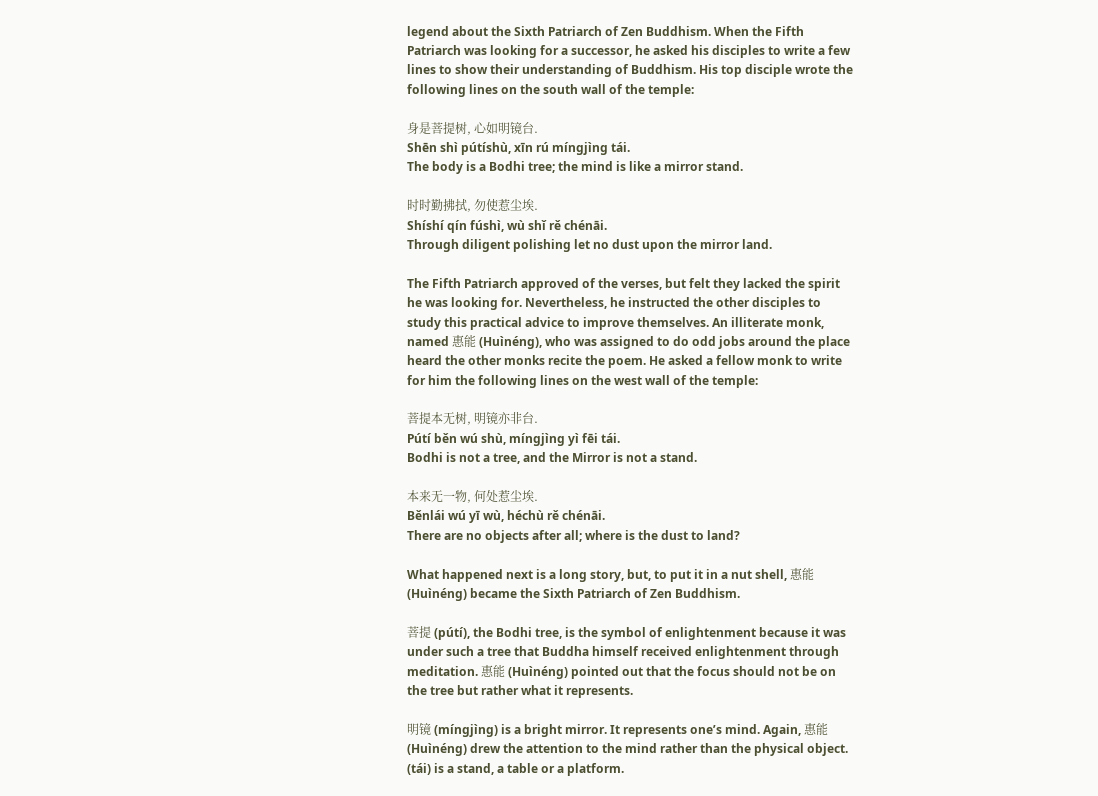legend about the Sixth Patriarch of Zen Buddhism. When the Fifth Patriarch was looking for a successor, he asked his disciples to write a few lines to show their understanding of Buddhism. His top disciple wrote the following lines on the south wall of the temple:

身是菩提树, 心如明镜台.
Shēn shì pútíshù, xīn rú míngjìng tái.
The body is a Bodhi tree; the mind is like a mirror stand.

时时勤拂拭, 勿使惹尘埃.
Shíshí qín fúshì, wù shǐ rě chénāi.
Through diligent polishing let no dust upon the mirror land.

The Fifth Patriarch approved of the verses, but felt they lacked the spirit he was looking for. Nevertheless, he instructed the other disciples to study this practical advice to improve themselves. An illiterate monk, named 惠能 (Huìnéng), who was assigned to do odd jobs around the place heard the other monks recite the poem. He asked a fellow monk to write for him the following lines on the west wall of the temple:

菩提本无树, 明镜亦非台.
Pútí běn wú shù, míngjìng yì fēi tái.
Bodhi is not a tree, and the Mirror is not a stand.

本来无一物, 何处惹尘埃.
Běnlái wú yī wù, héchù rě chénāi.
There are no objects after all; where is the dust to land?

What happened next is a long story, but, to put it in a nut shell, 惠能 (Huìnéng) became the Sixth Patriarch of Zen Buddhism.

菩提 (pútí), the Bodhi tree, is the symbol of enlightenment because it was under such a tree that Buddha himself received enlightenment through meditation. 惠能 (Huìnéng) pointed out that the focus should not be on the tree but rather what it represents.

明镜 (míngjìng) is a bright mirror. It represents one’s mind. Again, 惠能 (Huìnéng) drew the attention to the mind rather than the physical object. (tái) is a stand, a table or a platform.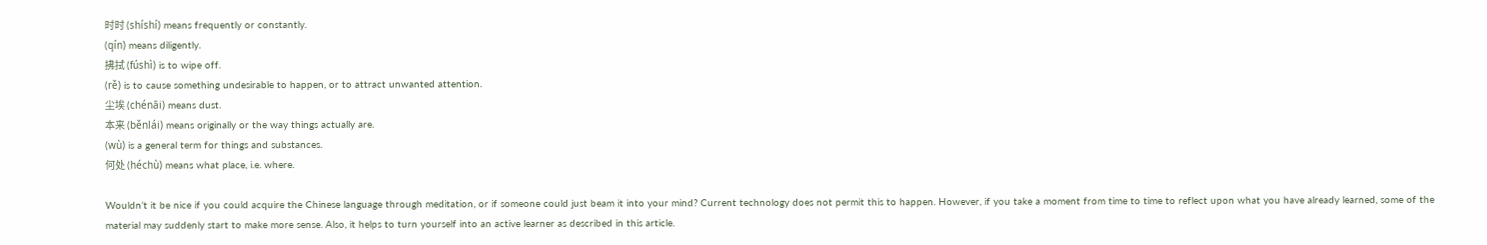时时 (shíshí) means frequently or constantly.
(qín) means diligently.
拂拭 (fúshì) is to wipe off.
(rě) is to cause something undesirable to happen, or to attract unwanted attention.
尘埃 (chénāi) means dust.
本来 (běnlái) means originally or the way things actually are.
(wù) is a general term for things and substances.
何处 (héchù) means what place, i.e. where.

Wouldn’t it be nice if you could acquire the Chinese language through meditation, or if someone could just beam it into your mind? Current technology does not permit this to happen. However, if you take a moment from time to time to reflect upon what you have already learned, some of the material may suddenly start to make more sense. Also, it helps to turn yourself into an active learner as described in this article.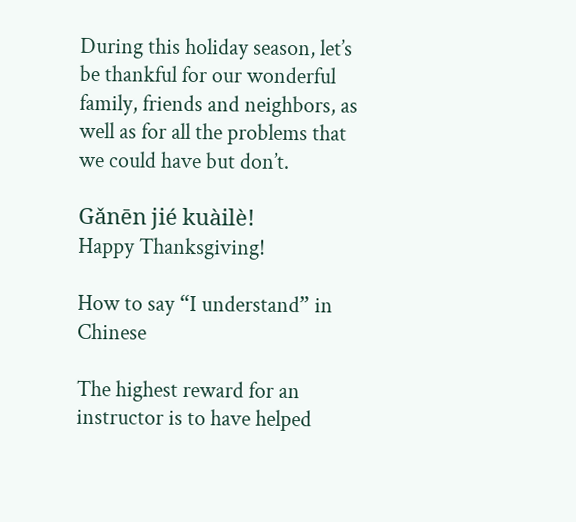During this holiday season, let’s be thankful for our wonderful family, friends and neighbors, as well as for all the problems that we could have but don’t.

Gǎnēn jié kuàilè!
Happy Thanksgiving!

How to say “I understand” in Chinese

The highest reward for an instructor is to have helped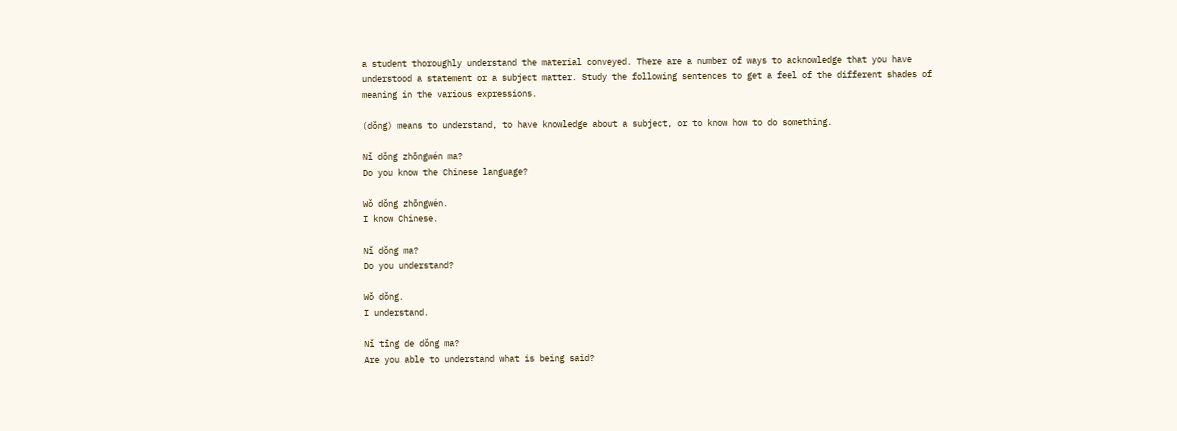a student thoroughly understand the material conveyed. There are a number of ways to acknowledge that you have understood a statement or a subject matter. Study the following sentences to get a feel of the different shades of meaning in the various expressions.

(dǒng) means to understand, to have knowledge about a subject, or to know how to do something.

Nǐ dǒng zhōngwén ma?
Do you know the Chinese language?

Wǒ dǒng zhōngwén.
I know Chinese.

Nǐ dǒng ma?
Do you understand?

Wǒ dǒng.
I understand.

Nǐ tīng de dǒng ma?
Are you able to understand what is being said?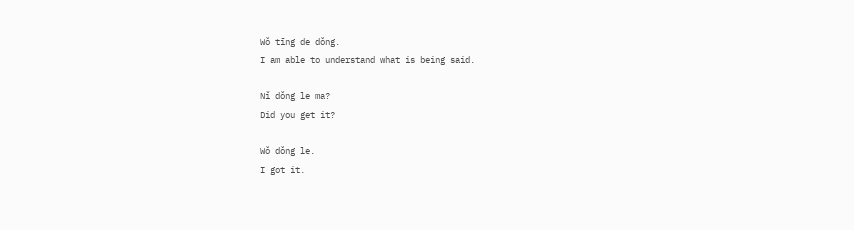Wǒ tīng de dǒng.
I am able to understand what is being said.

Nǐ dǒng le ma?
Did you get it?

Wǒ dǒng le.
I got it.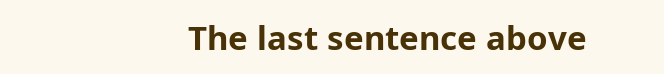The last sentence above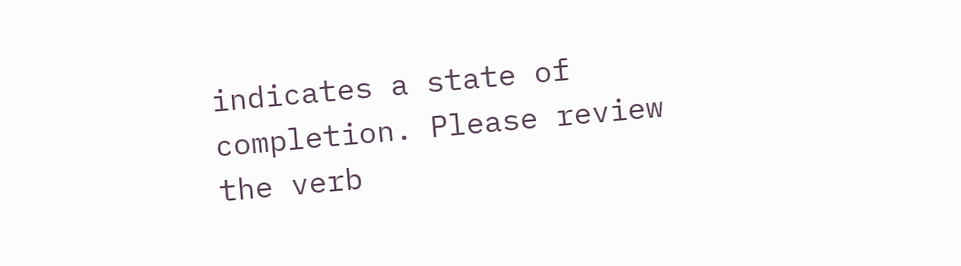indicates a state of completion. Please review the verb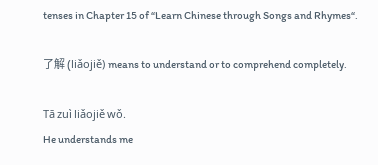tenses in Chapter 15 of “Learn Chinese through Songs and Rhymes“.

了解 (liǎojiě) means to understand or to comprehend completely.

Tā zuì liǎojiě wǒ.
He understands me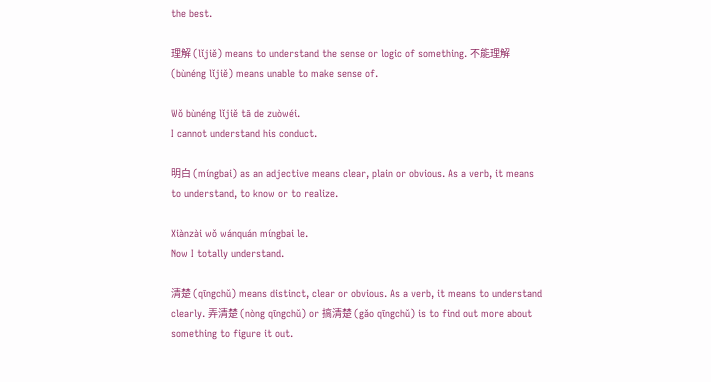the best.

理解 (lǐjiě) means to understand the sense or logic of something. 不能理解 (bùnéng lǐjiě) means unable to make sense of.

Wǒ bùnéng lǐjiě tā de zuòwéi.
I cannot understand his conduct.

明白 (míngbai) as an adjective means clear, plain or obvious. As a verb, it means to understand, to know or to realize.

Xiànzài wǒ wánquán míngbai le.
Now I totally understand.

清楚 (qīngchǔ) means distinct, clear or obvious. As a verb, it means to understand clearly. 弄清楚 (nòng qīngchǔ) or 搞清楚 (gǎo qīngchǔ) is to find out more about something to figure it out.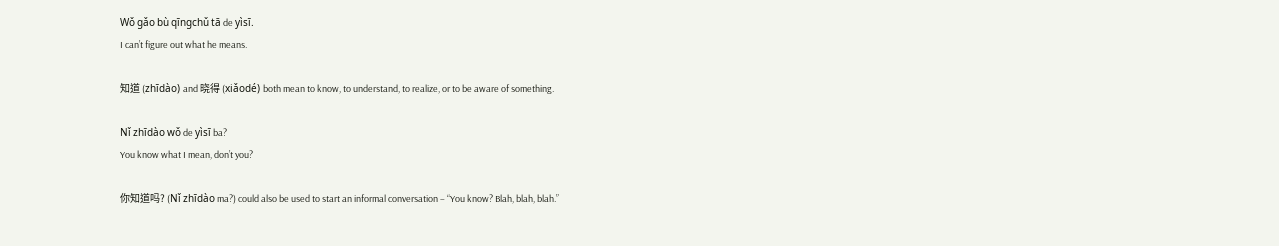Wǒ gǎo bù qīngchǔ tā de yìsī.
I can’t figure out what he means.

知道 (zhīdào) and 晓得 (xiǎodé) both mean to know, to understand, to realize, or to be aware of something.

Nǐ zhīdào wǒ de yìsī ba?
You know what I mean, don’t you?

你知道吗? (Nǐ zhīdào ma?) could also be used to start an informal conversation – “You know? Blah, blah, blah.”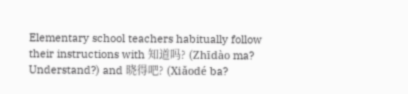Elementary school teachers habitually follow their instructions with 知道吗? (Zhīdào ma? Understand?) and 晓得吧? (Xiǎodé ba?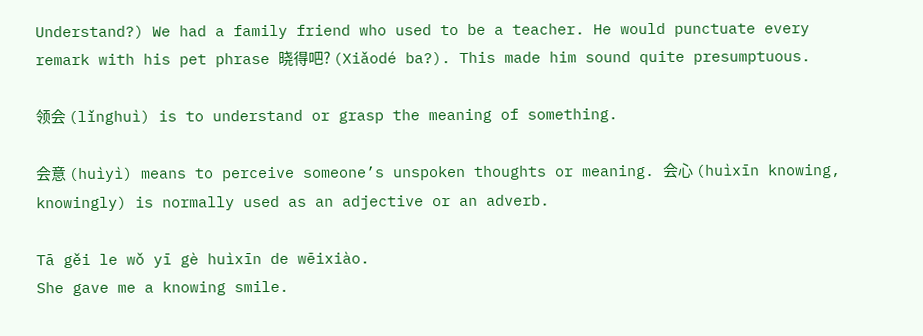Understand?) We had a family friend who used to be a teacher. He would punctuate every remark with his pet phrase 晓得吧? (Xiǎodé ba?). This made him sound quite presumptuous.

领会 (lǐnghuì) is to understand or grasp the meaning of something.

会意 (huìyì) means to perceive someone’s unspoken thoughts or meaning. 会心 (huìxīn knowing, knowingly) is normally used as an adjective or an adverb.

Tā gěi le wǒ yī gè huìxīn de wēixiào.
She gave me a knowing smile.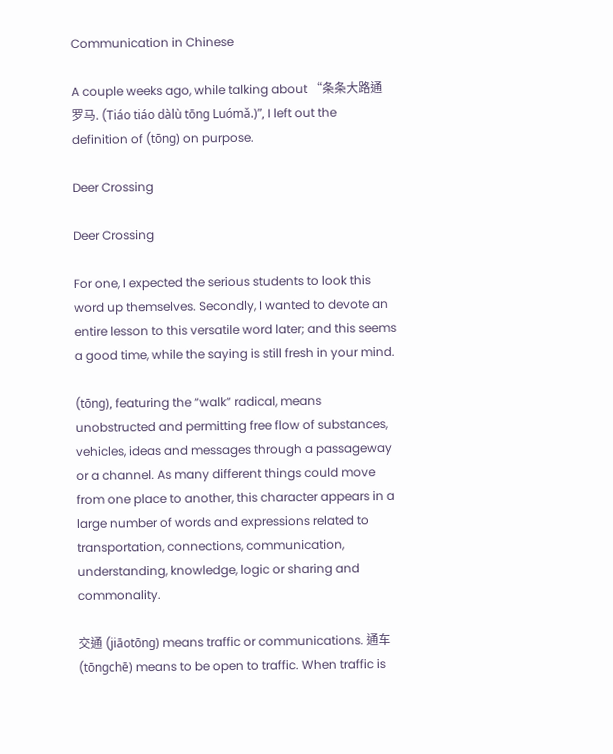Communication in Chinese

A couple weeks ago, while talking about “条条大路通罗马. (Tiáo tiáo dàlù tōng Luómǎ.)”, I left out the definition of (tōng) on purpose.

Deer Crossing

Deer Crossing

For one, I expected the serious students to look this word up themselves. Secondly, I wanted to devote an entire lesson to this versatile word later; and this seems a good time, while the saying is still fresh in your mind.

(tōng), featuring the “walk” radical, means unobstructed and permitting free flow of substances, vehicles, ideas and messages through a passageway or a channel. As many different things could move from one place to another, this character appears in a large number of words and expressions related to transportation, connections, communication, understanding, knowledge, logic or sharing and commonality.

交通 (jiāotōng) means traffic or communications. 通车 (tōngchē) means to be open to traffic. When traffic is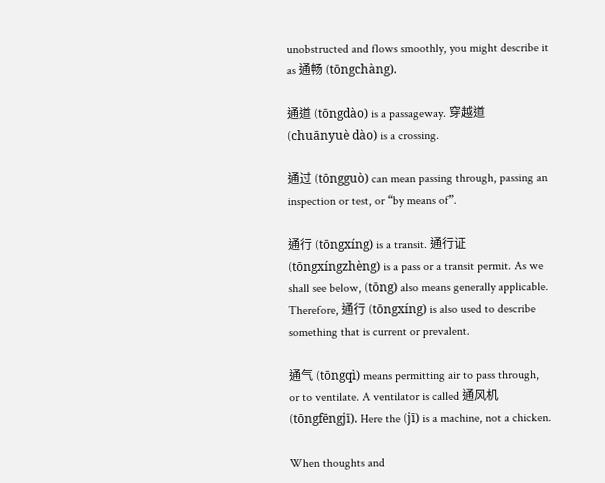unobstructed and flows smoothly, you might describe it as 通畅 (tōngchàng).

通道 (tōngdào) is a passageway. 穿越道 (chuānyuè dào) is a crossing.

通过 (tōngguò) can mean passing through, passing an inspection or test, or “by means of”.

通行 (tōngxíng) is a transit. 通行证 (tōngxíngzhèng) is a pass or a transit permit. As we shall see below, (tōng) also means generally applicable. Therefore, 通行 (tōngxíng) is also used to describe something that is current or prevalent.

通气 (tōngqì) means permitting air to pass through, or to ventilate. A ventilator is called 通风机 (tōngfēngjī). Here the (jī) is a machine, not a chicken.

When thoughts and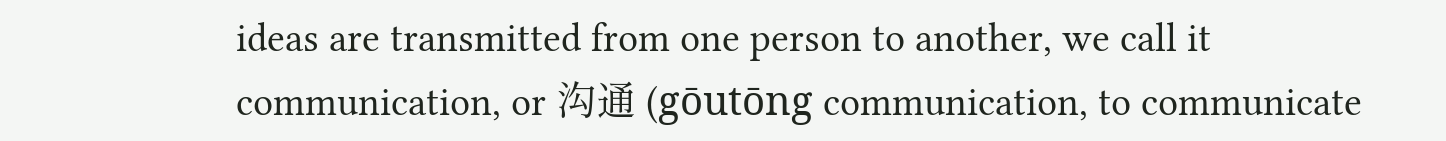ideas are transmitted from one person to another, we call it communication, or 沟通 (gōutōng communication, to communicate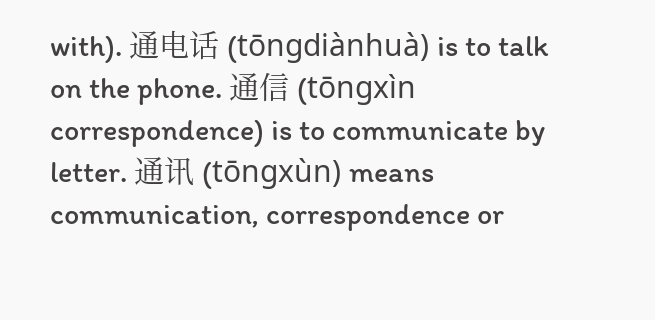with). 通电话 (tōngdiànhuà) is to talk on the phone. 通信 (tōngxìn correspondence) is to communicate by letter. 通讯 (tōngxùn) means communication, correspondence or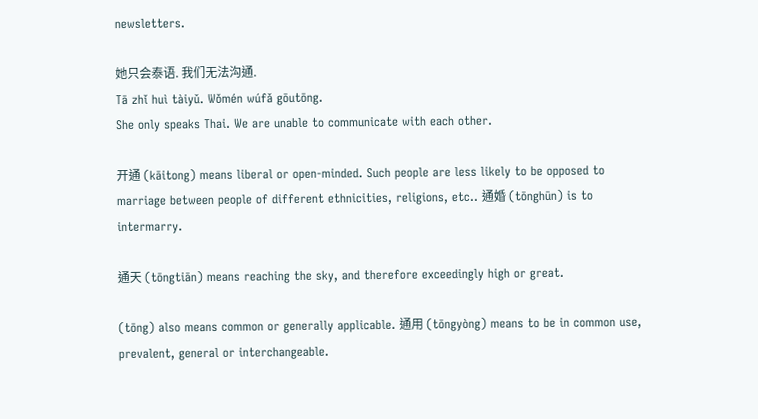newsletters.

她只会泰语. 我们无法沟通.
Tā zhǐ huì tàiyǔ. Wǒmén wúfǎ gōutōng.
She only speaks Thai. We are unable to communicate with each other.

开通 (kāitong) means liberal or open-minded. Such people are less likely to be opposed to marriage between people of different ethnicities, religions, etc.. 通婚 (tōnghūn) is to intermarry.

通天 (tōngtiān) means reaching the sky, and therefore exceedingly high or great.

(tōng) also means common or generally applicable. 通用 (tōngyòng) means to be in common use, prevalent, general or interchangeable.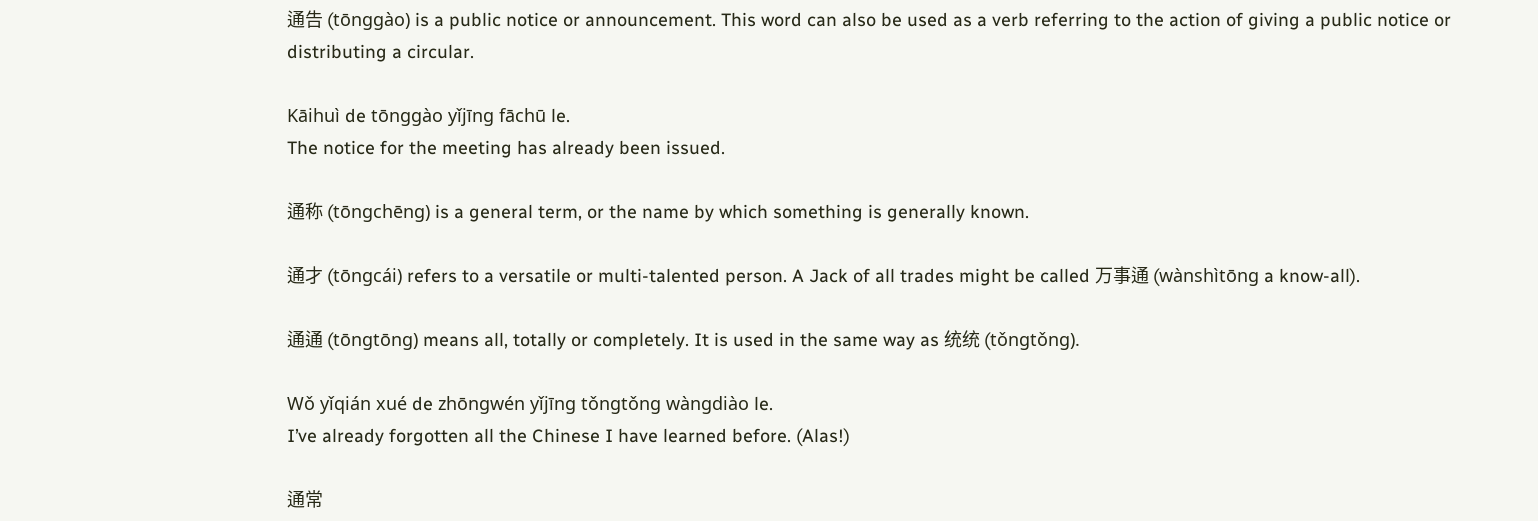通告 (tōnggào) is a public notice or announcement. This word can also be used as a verb referring to the action of giving a public notice or distributing a circular.

Kāihuì de tōnggào yǐjīng fāchū le.
The notice for the meeting has already been issued.

通称 (tōngchēng) is a general term, or the name by which something is generally known.

通才 (tōngcái) refers to a versatile or multi-talented person. A Jack of all trades might be called 万事通 (wànshìtōng a know-all).

通通 (tōngtōng) means all, totally or completely. It is used in the same way as 统统 (tǒngtǒng).

Wǒ yǐqián xué de zhōngwén yǐjīng tǒngtǒng wàngdiào le.
I’ve already forgotten all the Chinese I have learned before. (Alas!)

通常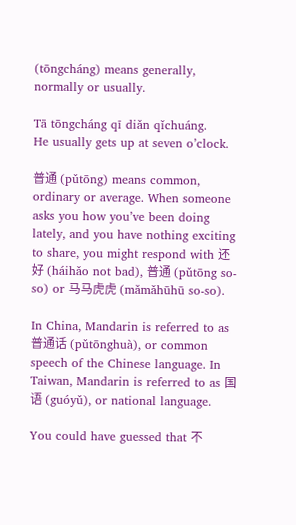(tōngcháng) means generally, normally or usually.

Tā tōngcháng qī diǎn qǐchuáng.
He usually gets up at seven o’clock.

普通 (pǔtōng) means common, ordinary or average. When someone asks you how you’ve been doing lately, and you have nothing exciting to share, you might respond with 还好 (háihǎo not bad), 普通 (pǔtōng so-so) or 马马虎虎 (mǎmǎhūhū so-so).

In China, Mandarin is referred to as 普通话 (pǔtōnghuà), or common speech of the Chinese language. In Taiwan, Mandarin is referred to as 国语 (guóyǔ), or national language.

You could have guessed that 不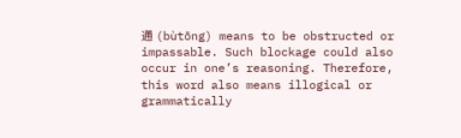通 (bùtōng) means to be obstructed or impassable. Such blockage could also occur in one’s reasoning. Therefore, this word also means illogical or grammatically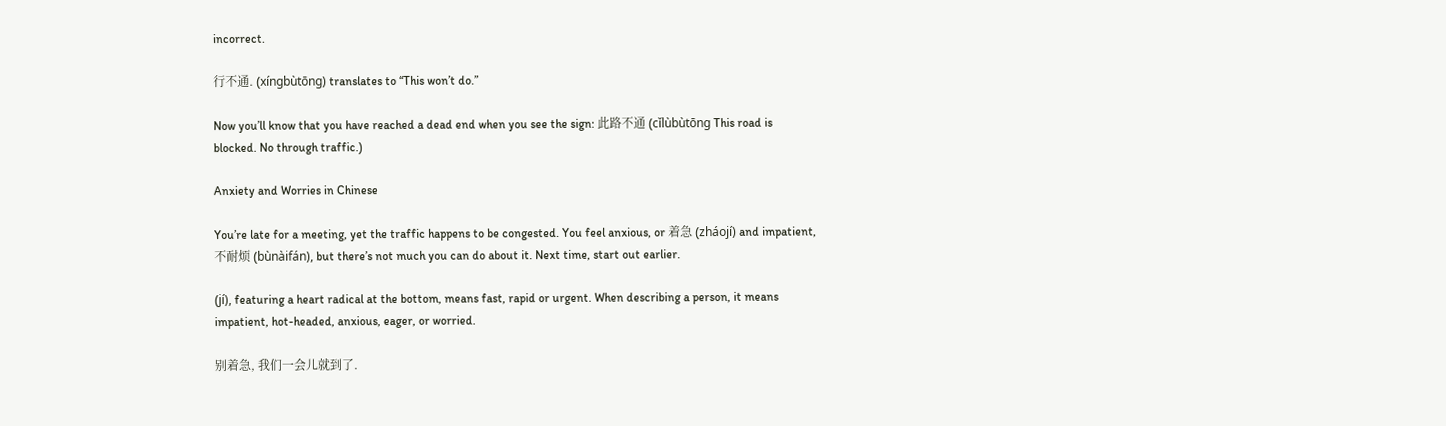incorrect.

行不通. (xíngbùtōng) translates to “This won’t do.”

Now you’ll know that you have reached a dead end when you see the sign: 此路不通 (cǐlùbùtōng This road is blocked. No through traffic.)

Anxiety and Worries in Chinese

You’re late for a meeting, yet the traffic happens to be congested. You feel anxious, or 着急 (zháojí) and impatient, 不耐烦 (bùnàifán), but there’s not much you can do about it. Next time, start out earlier.

(jí), featuring a heart radical at the bottom, means fast, rapid or urgent. When describing a person, it means impatient, hot-headed, anxious, eager, or worried.

别着急, 我们一会儿就到了.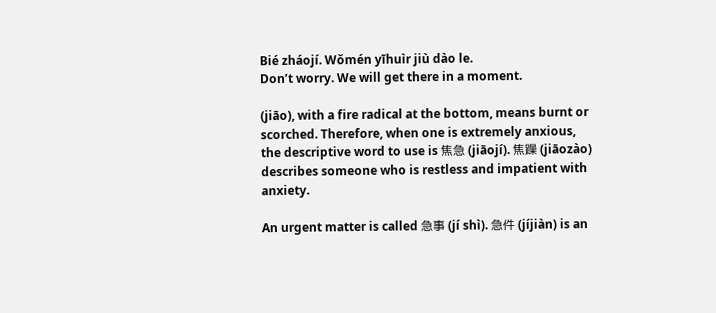Bié zháojí. Wǒmén yīhuìr jiù dào le.
Don’t worry. We will get there in a moment.

(jiāo), with a fire radical at the bottom, means burnt or scorched. Therefore, when one is extremely anxious, the descriptive word to use is 焦急 (jiāojí). 焦躁 (jiāozào) describes someone who is restless and impatient with anxiety.

An urgent matter is called 急事 (jí shì). 急件 (jíjiàn) is an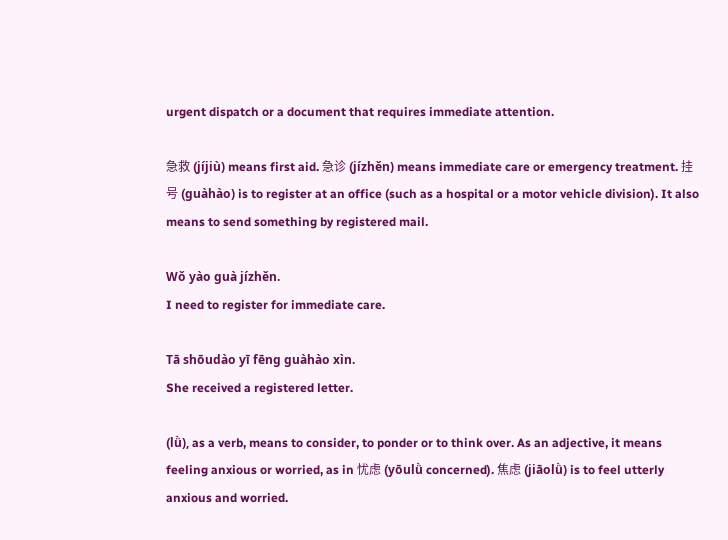urgent dispatch or a document that requires immediate attention.

急救 (jíjiù) means first aid. 急诊 (jízhěn) means immediate care or emergency treatment. 挂号 (guàhào) is to register at an office (such as a hospital or a motor vehicle division). It also means to send something by registered mail.

Wǒ yào guà jízhěn.
I need to register for immediate care.

Tā shōudào yī fēng guàhào xìn.
She received a registered letter.

(lǜ), as a verb, means to consider, to ponder or to think over. As an adjective, it means feeling anxious or worried, as in 忧虑 (yōulǜ concerned). 焦虑 (jiāolǜ) is to feel utterly anxious and worried.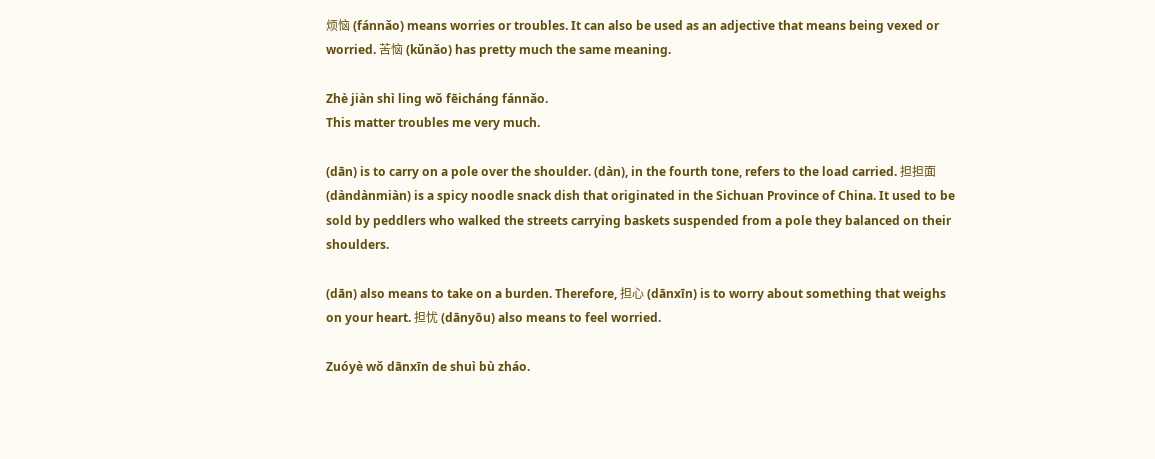烦恼 (fánnǎo) means worries or troubles. It can also be used as an adjective that means being vexed or worried. 苦恼 (kǔnǎo) has pretty much the same meaning.

Zhè jiàn shì ling wǒ fēicháng fánnǎo.
This matter troubles me very much.

(dān) is to carry on a pole over the shoulder. (dàn), in the fourth tone, refers to the load carried. 担担面 (dàndànmiàn) is a spicy noodle snack dish that originated in the Sichuan Province of China. It used to be sold by peddlers who walked the streets carrying baskets suspended from a pole they balanced on their shoulders.

(dān) also means to take on a burden. Therefore, 担心 (dānxīn) is to worry about something that weighs on your heart. 担忧 (dānyōu) also means to feel worried.

Zuóyè wǒ dānxīn de shuì bù zháo.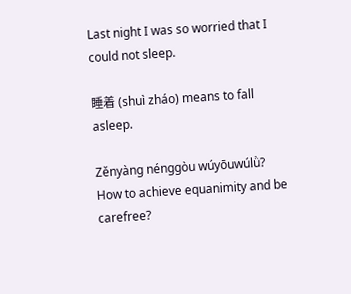Last night I was so worried that I could not sleep.

睡着 (shuì zháo) means to fall asleep.

Zěnyàng nénggòu wúyōuwúlǜ?
How to achieve equanimity and be carefree?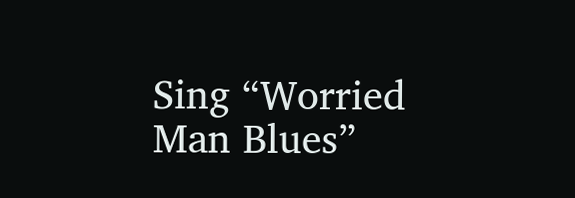Sing “Worried Man Blues”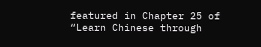featured in Chapter 25 of “Learn Chinese through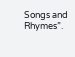Songs and Rhymes”.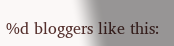%d bloggers like this: